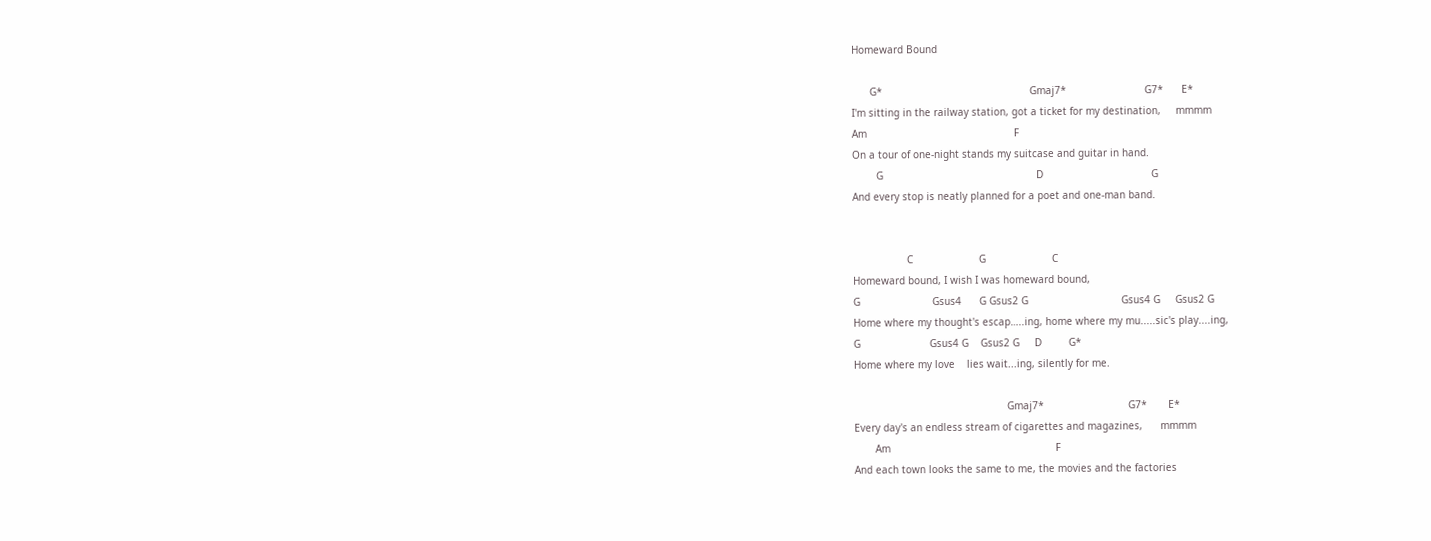Homeward Bound

      G*                                                 Gmaj7*                          G7*      E*
I'm sitting in the railway station, got a ticket for my destination,     mmmm
Am                                                 F
On a tour of one-night stands my suitcase and guitar in hand.
        G                                                   D                                    G
And every stop is neatly planned for a poet and one-man band.


                  C                      G                      C
Homeward bound, I wish I was homeward bound,
G                        Gsus4      G Gsus2 G                               Gsus4 G     Gsus2 G
Home where my thought's escap…..ing, home where my mu.....sic's play....ing,
G                       Gsus4 G    Gsus2 G     D         G*
Home where my love    lies wait...ing, silently for me.

                                                   Gmaj7*                            G7*       E*
Every day's an endless stream of cigarettes and magazines,      mmmm
       Am                                                       F
And each town looks the same to me, the movies and the factories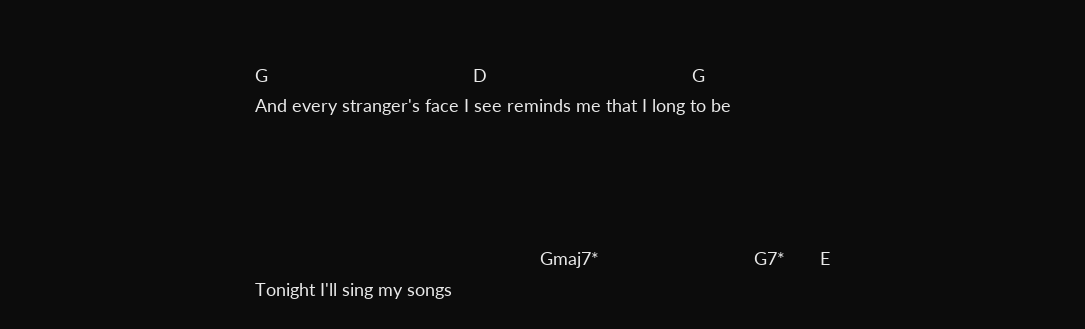G                                         D                                         G
And every stranger's face I see reminds me that I long to be




                                                         Gmaj7*                               G7*       E
Tonight I'll sing my songs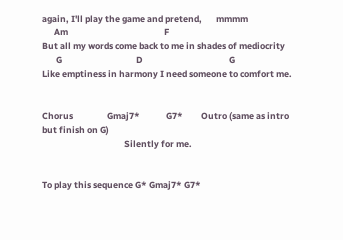again, I'll play the game and pretend,       mmmm
      Am                                                F
But all my words come back to me in shades of mediocrity
       G                                     D                                           G
Like emptiness in harmony I need someone to comfort me.


Chorus                 Gmaj7*             G7*         Outro (same as intro but finish on G)
                                         Silently for me.


To play this sequence G* Gmaj7* G7*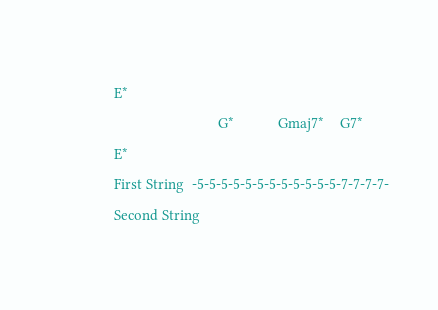E*
                          G*           Gmaj7*    G7*          E*
First String  -5-5-5-5-5-5-5-5-5-5-5-5-7-7-7-7-
Second String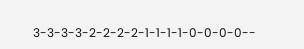3-3-3-3-2-2-2-2-1-1-1-1-0-0-0-0--